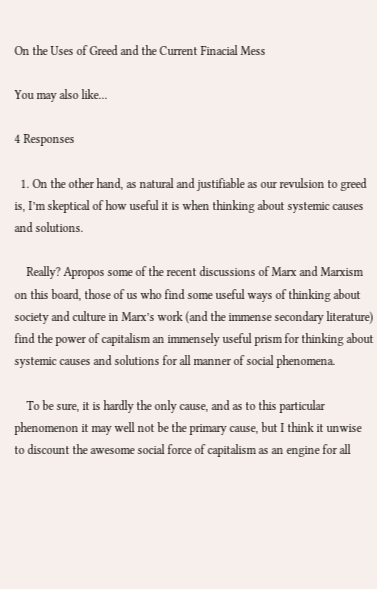On the Uses of Greed and the Current Finacial Mess

You may also like...

4 Responses

  1. On the other hand, as natural and justifiable as our revulsion to greed is, I’m skeptical of how useful it is when thinking about systemic causes and solutions.

    Really? Apropos some of the recent discussions of Marx and Marxism on this board, those of us who find some useful ways of thinking about society and culture in Marx’s work (and the immense secondary literature) find the power of capitalism an immensely useful prism for thinking about systemic causes and solutions for all manner of social phenomena.

    To be sure, it is hardly the only cause, and as to this particular phenomenon it may well not be the primary cause, but I think it unwise to discount the awesome social force of capitalism as an engine for all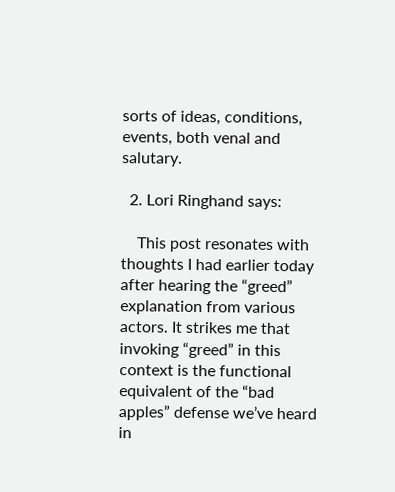sorts of ideas, conditions, events, both venal and salutary.

  2. Lori Ringhand says:

    This post resonates with thoughts I had earlier today after hearing the “greed” explanation from various actors. It strikes me that invoking “greed” in this context is the functional equivalent of the “bad apples” defense we’ve heard in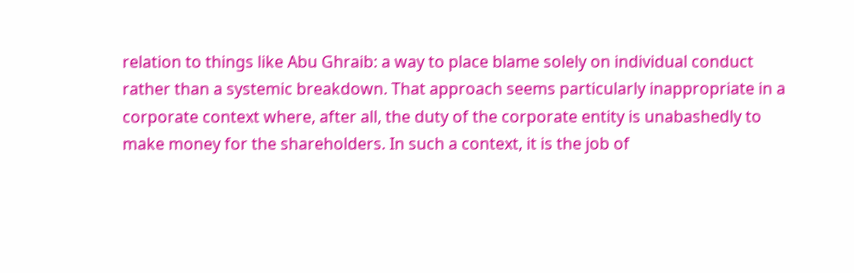relation to things like Abu Ghraib: a way to place blame solely on individual conduct rather than a systemic breakdown. That approach seems particularly inappropriate in a corporate context where, after all, the duty of the corporate entity is unabashedly to make money for the shareholders. In such a context, it is the job of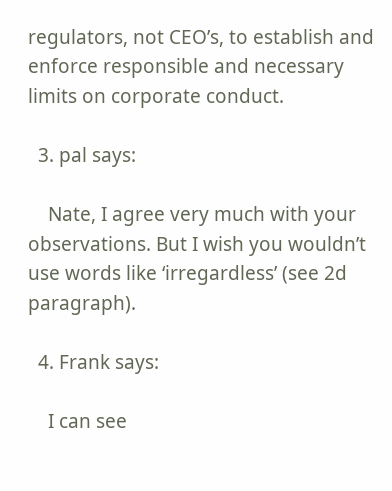regulators, not CEO’s, to establish and enforce responsible and necessary limits on corporate conduct.

  3. pal says:

    Nate, I agree very much with your observations. But I wish you wouldn’t use words like ‘irregardless’ (see 2d paragraph).

  4. Frank says:

    I can see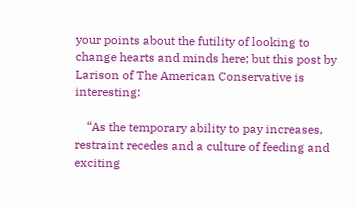your points about the futility of looking to change hearts and minds here; but this post by Larison of The American Conservative is interesting:

    “As the temporary ability to pay increases, restraint recedes and a culture of feeding and exciting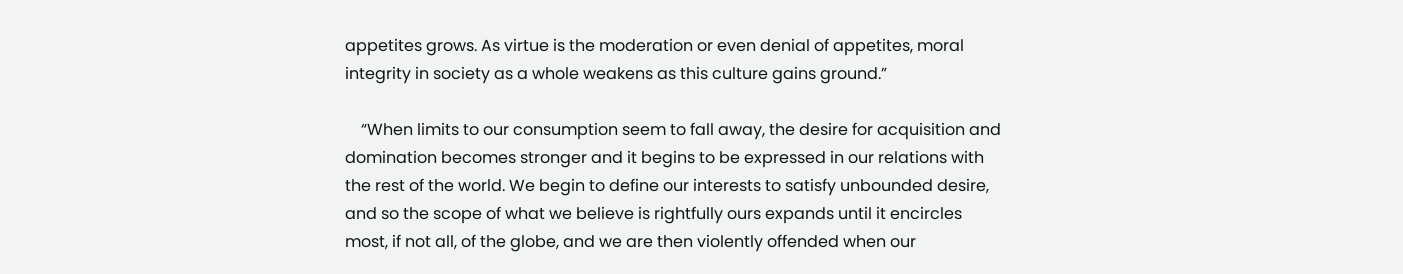appetites grows. As virtue is the moderation or even denial of appetites, moral integrity in society as a whole weakens as this culture gains ground.”

    “When limits to our consumption seem to fall away, the desire for acquisition and domination becomes stronger and it begins to be expressed in our relations with the rest of the world. We begin to define our interests to satisfy unbounded desire, and so the scope of what we believe is rightfully ours expands until it encircles most, if not all, of the globe, and we are then violently offended when our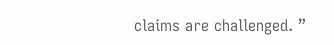claims are challenged. ”